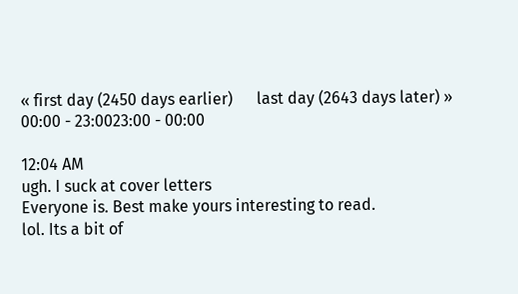« first day (2450 days earlier)      last day (2643 days later) »
00:00 - 23:0023:00 - 00:00

12:04 AM
ugh. I suck at cover letters
Everyone is. Best make yours interesting to read.
lol. Its a bit of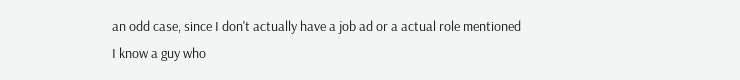an odd case, since I don't actually have a job ad or a actual role mentioned
I know a guy who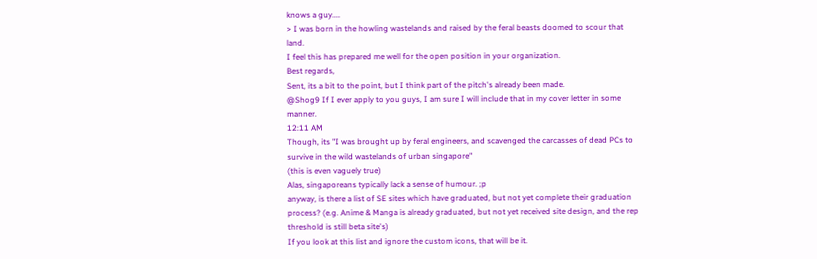knows a guy....
> I was born in the howling wastelands and raised by the feral beasts doomed to scour that land.
I feel this has prepared me well for the open position in your organization.
Best regards,
Sent, its a bit to the point, but I think part of the pitch's already been made.
@Shog9 If I ever apply to you guys, I am sure I will include that in my cover letter in some manner.
12:11 AM
Though, its "I was brought up by feral engineers, and scavenged the carcasses of dead PCs to survive in the wild wastelands of urban singapore"
(this is even vaguely true)
Alas, singaporeans typically lack a sense of humour. ;p
anyway, is there a list of SE sites which have graduated, but not yet complete their graduation process? (e.g. Anime & Manga is already graduated, but not yet received site design, and the rep threshold is still beta site's)
If you look at this list and ignore the custom icons, that will be it.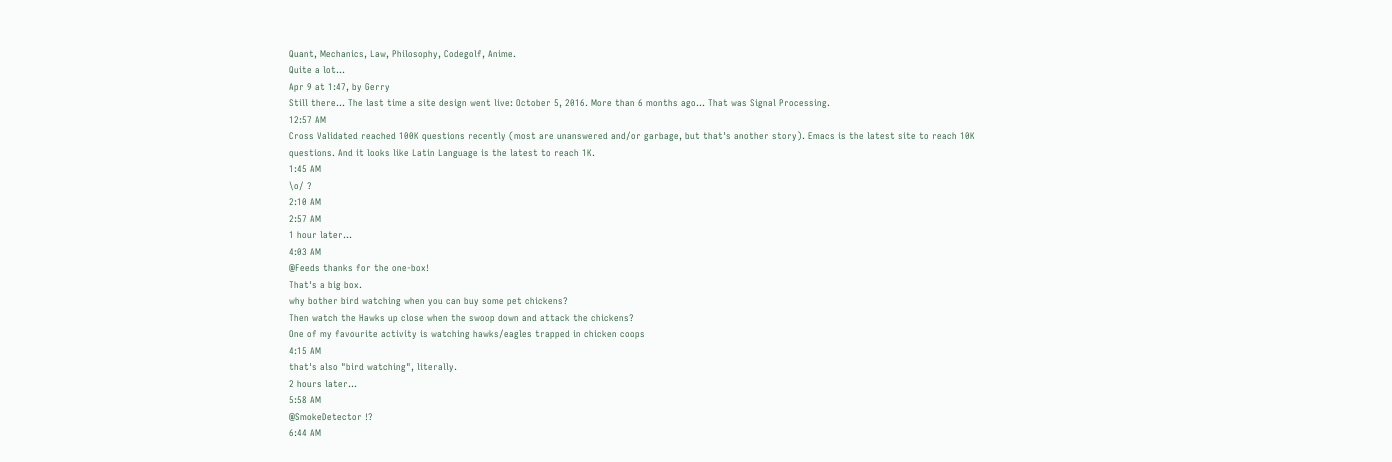Quant, Mechanics, Law, Philosophy, Codegolf, Anime.
Quite a lot...
Apr 9 at 1:47, by Gerry
Still there... The last time a site design went live: October 5, 2016. More than 6 months ago... That was Signal Processing.
12:57 AM
Cross Validated reached 100K questions recently (most are unanswered and/or garbage, but that's another story). Emacs is the latest site to reach 10K questions. And it looks like Latin Language is the latest to reach 1K.
1:45 AM
\o/ ?
2:10 AM
2:57 AM
1 hour later…
4:03 AM
@Feeds thanks for the one-box!
That's a big box.
why bother bird watching when you can buy some pet chickens?
Then watch the Hawks up close when the swoop down and attack the chickens?
One of my favourite activity is watching hawks/eagles trapped in chicken coops
4:15 AM
that's also "bird watching", literally.
2 hours later…
5:58 AM
@SmokeDetector !?
6:44 AM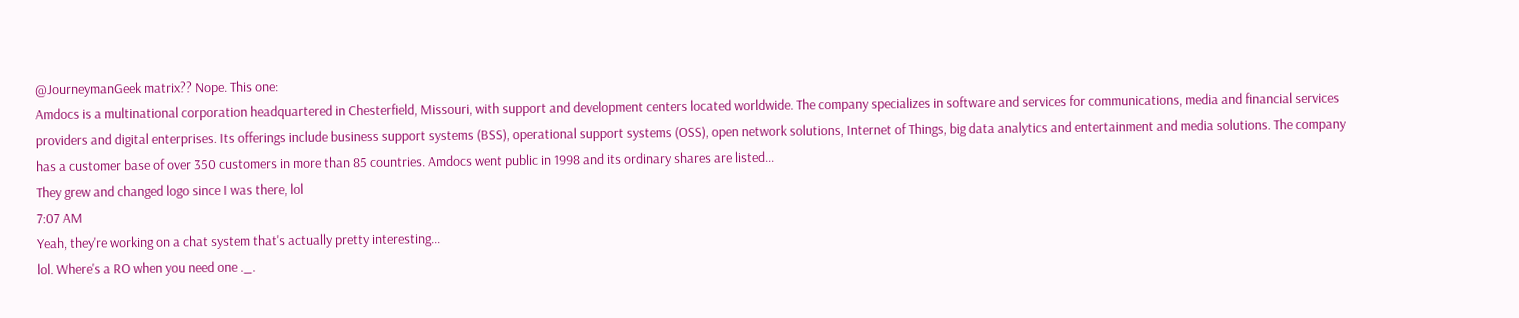@JourneymanGeek matrix?? Nope. This one:
Amdocs is a multinational corporation headquartered in Chesterfield, Missouri, with support and development centers located worldwide. The company specializes in software and services for communications, media and financial services providers and digital enterprises. Its offerings include business support systems (BSS), operational support systems (OSS), open network solutions, Internet of Things, big data analytics and entertainment and media solutions. The company has a customer base of over 350 customers in more than 85 countries. Amdocs went public in 1998 and its ordinary shares are listed...
They grew and changed logo since I was there, lol
7:07 AM
Yeah, they're working on a chat system that's actually pretty interesting...
lol. Where's a RO when you need one ._.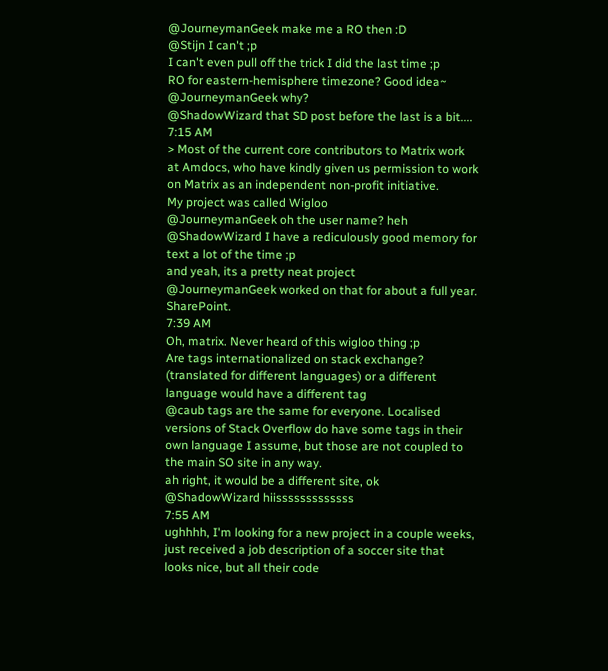@JourneymanGeek make me a RO then :D
@Stijn I can't ;p
I can't even pull off the trick I did the last time ;p
RO for eastern-hemisphere timezone? Good idea~
@JourneymanGeek why?
@ShadowWizard that SD post before the last is a bit....
7:15 AM
> Most of the current core contributors to Matrix work at Amdocs, who have kindly given us permission to work on Matrix as an independent non-profit initiative.
My project was called Wigloo
@JourneymanGeek oh the user name? heh
@ShadowWizard I have a rediculously good memory for text a lot of the time ;p
and yeah, its a pretty neat project
@JourneymanGeek worked on that for about a full year. SharePoint.
7:39 AM
Oh, matrix. Never heard of this wigloo thing ;p
Are tags internationalized on stack exchange? (translated for different languages) or a different language would have a different tag
@caub tags are the same for everyone. Localised versions of Stack Overflow do have some tags in their own language I assume, but those are not coupled to the main SO site in any way.
ah right, it would be a different site, ok
@ShadowWizard hiisssssssssssss
7:55 AM
ughhhh, I'm looking for a new project in a couple weeks, just received a job description of a soccer site that looks nice, but all their code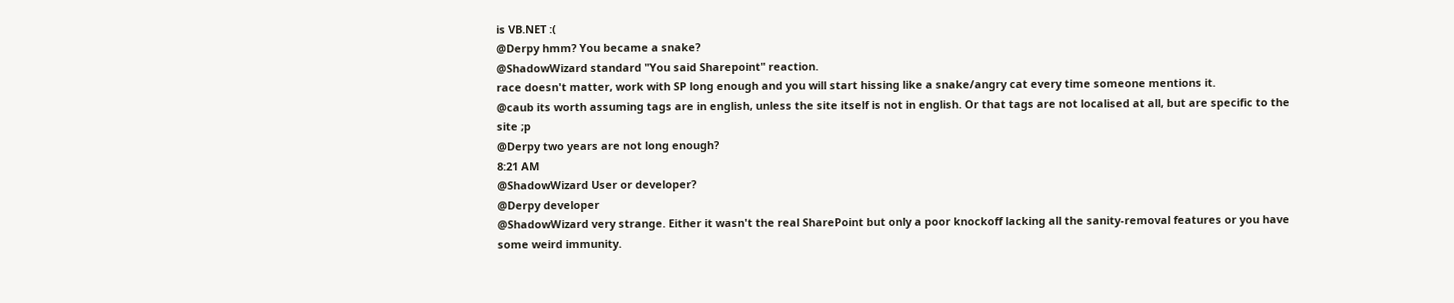is VB.NET :(
@Derpy hmm? You became a snake?
@ShadowWizard standard "You said Sharepoint" reaction.
race doesn't matter, work with SP long enough and you will start hissing like a snake/angry cat every time someone mentions it.
@caub its worth assuming tags are in english, unless the site itself is not in english. Or that tags are not localised at all, but are specific to the site ;p
@Derpy two years are not long enough?
8:21 AM
@ShadowWizard User or developer?
@Derpy developer
@ShadowWizard very strange. Either it wasn't the real SharePoint but only a poor knockoff lacking all the sanity-removal features or you have some weird immunity.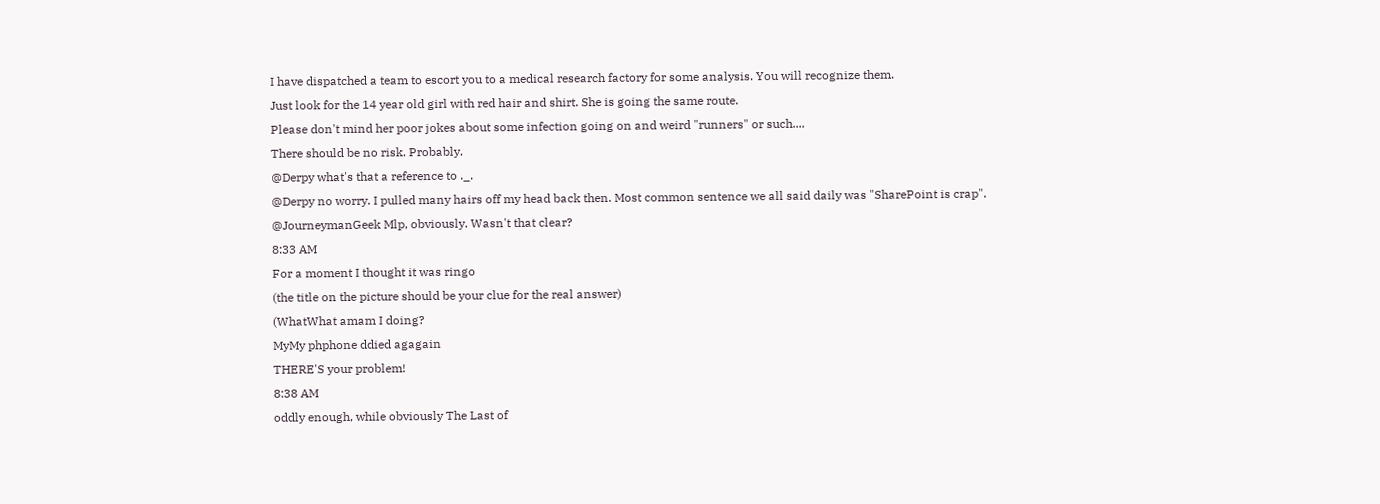I have dispatched a team to escort you to a medical research factory for some analysis. You will recognize them.
Just look for the 14 year old girl with red hair and shirt. She is going the same route.
Please don't mind her poor jokes about some infection going on and weird "runners" or such....
There should be no risk. Probably.
@Derpy what's that a reference to ._.
@Derpy no worry. I pulled many hairs off my head back then. Most common sentence we all said daily was "SharePoint is crap".
@JourneymanGeek Mlp, obviously. Wasn't that clear?
8:33 AM
For a moment I thought it was ringo
(the title on the picture should be your clue for the real answer)
(WhatWhat amam I doing?
MyMy phphone ddied agagain
THERE'S your problem!
8:38 AM
oddly enough, while obviously The Last of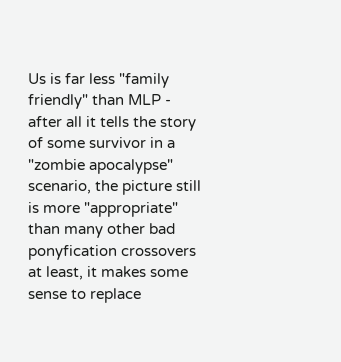Us is far less "family friendly" than MLP - after all it tells the story of some survivor in a "zombie apocalypse" scenario, the picture still is more "appropriate" than many other bad ponyfication crossovers
at least, it makes some sense to replace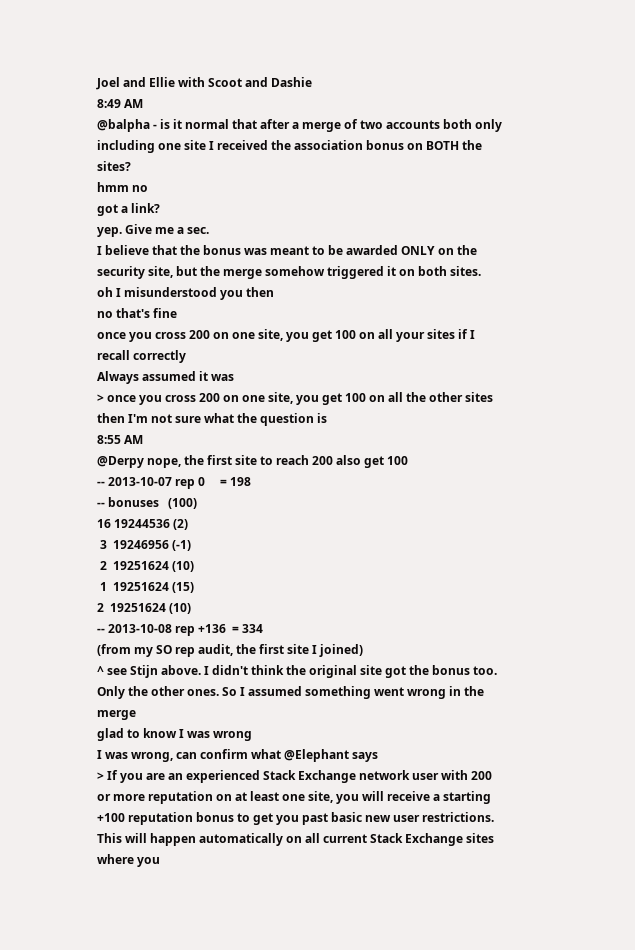Joel and Ellie with Scoot and Dashie
8:49 AM
@balpha - is it normal that after a merge of two accounts both only including one site I received the association bonus on BOTH the sites?
hmm no
got a link?
yep. Give me a sec.
I believe that the bonus was meant to be awarded ONLY on the security site, but the merge somehow triggered it on both sites.
oh I misunderstood you then
no that's fine
once you cross 200 on one site, you get 100 on all your sites if I recall correctly
Always assumed it was
> once you cross 200 on one site, you get 100 on all the other sites
then I'm not sure what the question is
8:55 AM
@Derpy nope, the first site to reach 200 also get 100
-- 2013-10-07 rep 0     = 198
-- bonuses   (100)
16 19244536 (2)
 3  19246956 (-1)
 2  19251624 (10)
 1  19251624 (15)
2  19251624 (10)
-- 2013-10-08 rep +136  = 334
(from my SO rep audit, the first site I joined)
^ see Stijn above. I didn't think the original site got the bonus too. Only the other ones. So I assumed something went wrong in the merge
glad to know I was wrong
I was wrong, can confirm what @Elephant says
> If you are an experienced Stack Exchange network user with 200 or more reputation on at least one site, you will receive a starting +100 reputation bonus to get you past basic new user restrictions. This will happen automatically on all current Stack Exchange sites where you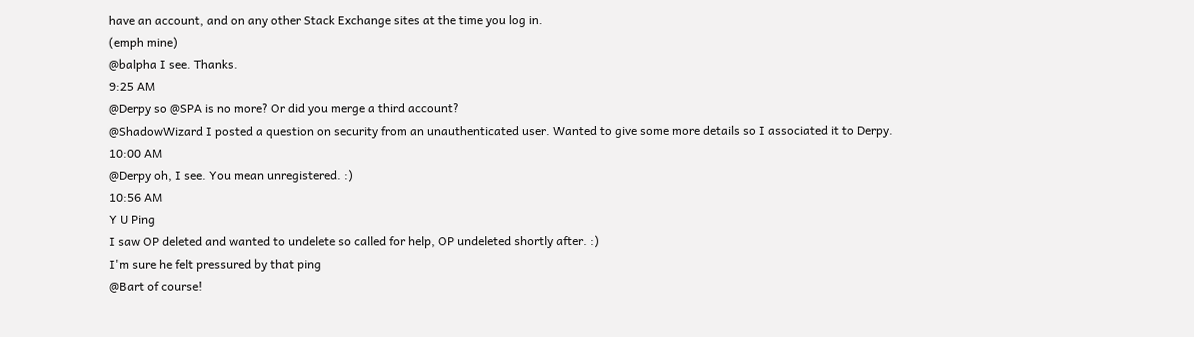have an account, and on any other Stack Exchange sites at the time you log in.
(emph mine)
@balpha I see. Thanks.
9:25 AM
@Derpy so @SPA is no more? Or did you merge a third account?
@ShadowWizard I posted a question on security from an unauthenticated user. Wanted to give some more details so I associated it to Derpy.
10:00 AM
@Derpy oh, I see. You mean unregistered. :)
10:56 AM
Y U Ping
I saw OP deleted and wanted to undelete so called for help, OP undeleted shortly after. :)
I'm sure he felt pressured by that ping
@Bart of course!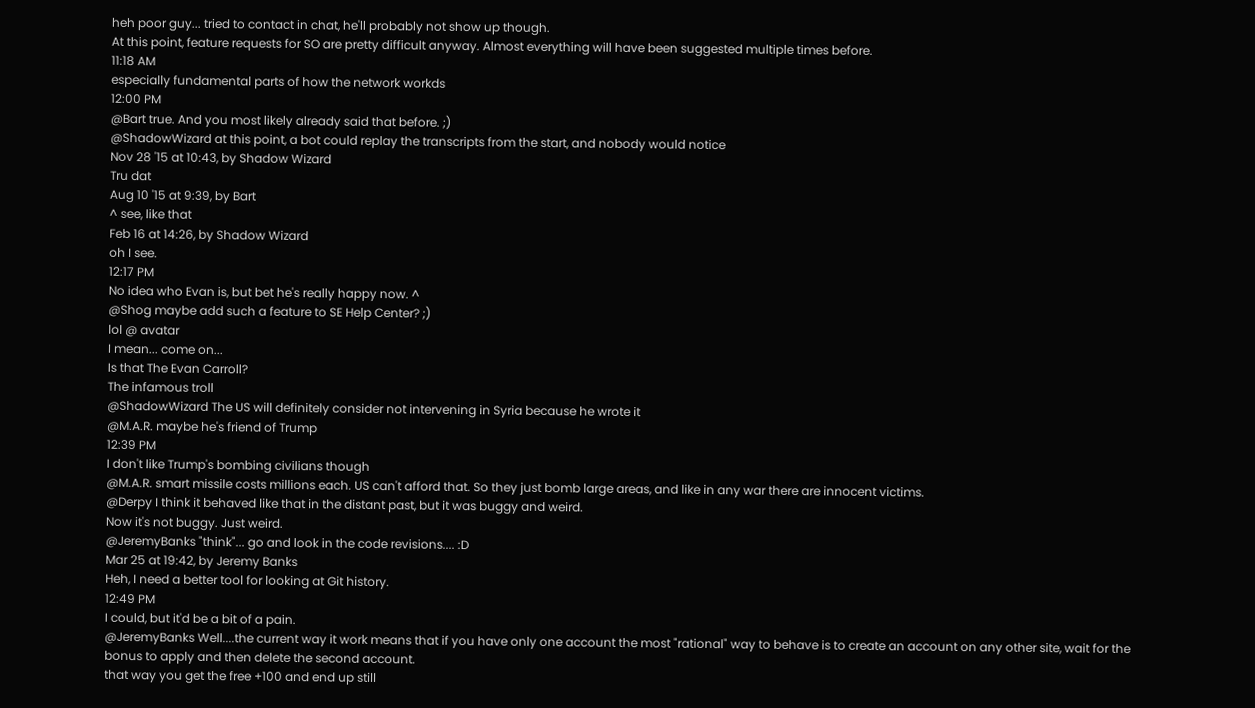heh poor guy... tried to contact in chat, he'll probably not show up though.
At this point, feature requests for SO are pretty difficult anyway. Almost everything will have been suggested multiple times before.
11:18 AM
especially fundamental parts of how the network workds
12:00 PM
@Bart true. And you most likely already said that before. ;)
@ShadowWizard at this point, a bot could replay the transcripts from the start, and nobody would notice
Nov 28 '15 at 10:43, by Shadow Wizard
Tru dat
Aug 10 '15 at 9:39, by Bart
^ see, like that
Feb 16 at 14:26, by Shadow Wizard
oh I see.
12:17 PM
No idea who Evan is, but bet he's really happy now. ^
@Shog maybe add such a feature to SE Help Center? ;)
lol @ avatar
I mean... come on...
Is that The Evan Carroll?
The infamous troll
@ShadowWizard The US will definitely consider not intervening in Syria because he wrote it
@M.A.R. maybe he's friend of Trump
12:39 PM
I don't like Trump's bombing civilians though
@M.A.R. smart missile costs millions each. US can't afford that. So they just bomb large areas, and like in any war there are innocent victims.
@Derpy I think it behaved like that in the distant past, but it was buggy and weird.
Now it's not buggy. Just weird.
@JeremyBanks "think"... go and look in the code revisions.... :D
Mar 25 at 19:42, by Jeremy Banks
Heh, I need a better tool for looking at Git history.
12:49 PM
I could, but it'd be a bit of a pain.
@JeremyBanks Well....the current way it work means that if you have only one account the most "rational" way to behave is to create an account on any other site, wait for the bonus to apply and then delete the second account.
that way you get the free +100 and end up still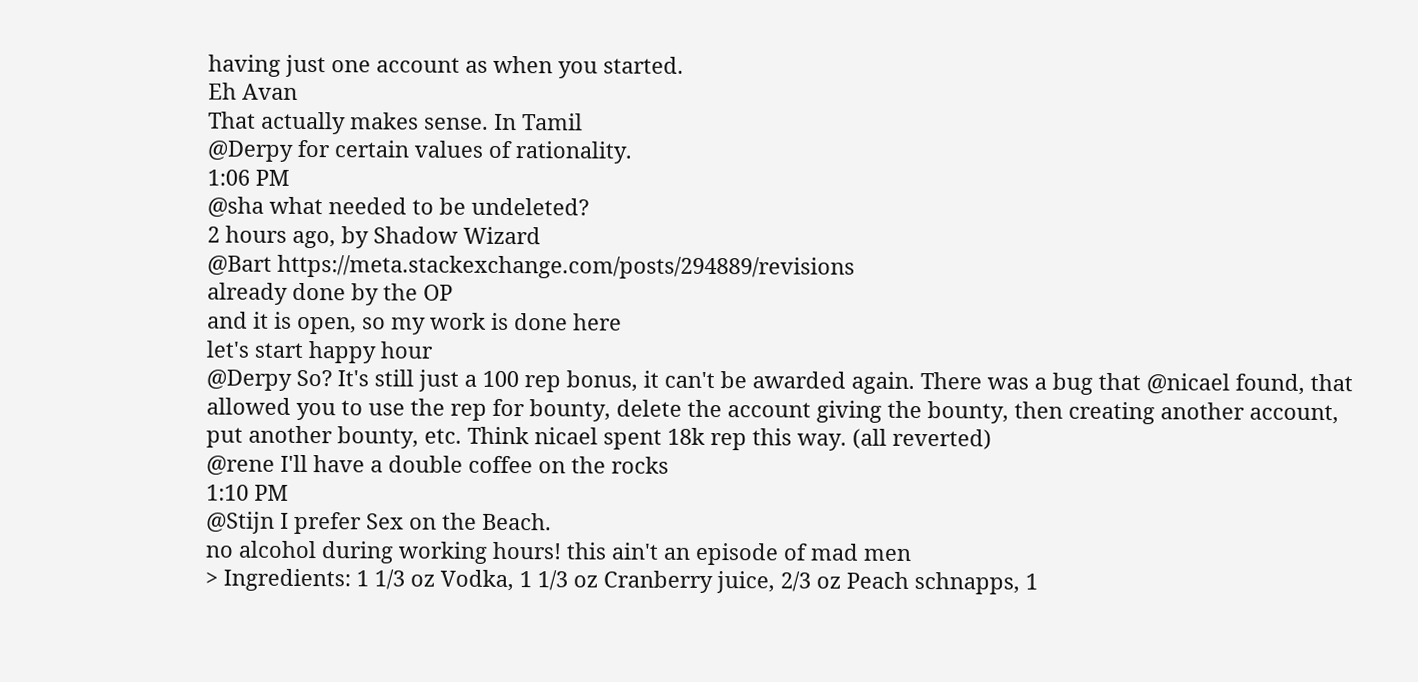having just one account as when you started.
Eh Avan
That actually makes sense. In Tamil
@Derpy for certain values of rationality.
1:06 PM
@sha what needed to be undeleted?
2 hours ago, by Shadow Wizard
@Bart https://meta.stackexchange.com/posts/294889/revisions
already done by the OP
and it is open, so my work is done here
let's start happy hour
@Derpy So? It's still just a 100 rep bonus, it can't be awarded again. There was a bug that @nicael found, that allowed you to use the rep for bounty, delete the account giving the bounty, then creating another account, put another bounty, etc. Think nicael spent 18k rep this way. (all reverted)
@rene I'll have a double coffee on the rocks
1:10 PM
@Stijn I prefer Sex on the Beach.
no alcohol during working hours! this ain't an episode of mad men
> Ingredients: 1 1/3 oz Vodka, 1 1/3 oz Cranberry juice, 2/3 oz Peach schnapps, 1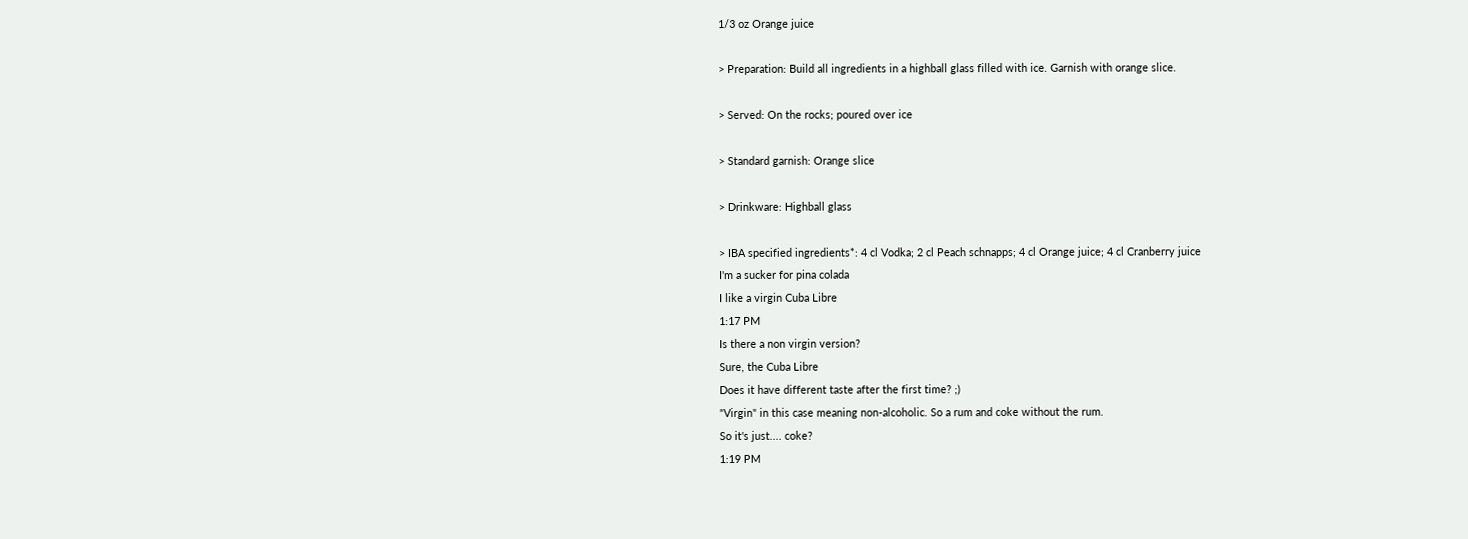1/3 oz Orange juice

> Preparation: Build all ingredients in a highball glass filled with ice. Garnish with orange slice.

> Served: On the rocks; poured over ice

> Standard garnish: Orange slice

> Drinkware: Highball glass

> IBA specified ingredients*: 4 cl Vodka; 2 cl Peach schnapps; 4 cl Orange juice; 4 cl Cranberry juice
I'm a sucker for pina colada
I like a virgin Cuba Libre
1:17 PM
Is there a non virgin version?
Sure, the Cuba Libre
Does it have different taste after the first time? ;)
"Virgin" in this case meaning non-alcoholic. So a rum and coke without the rum.
So it's just.... coke?
1:19 PM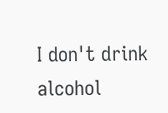I don't drink alcohol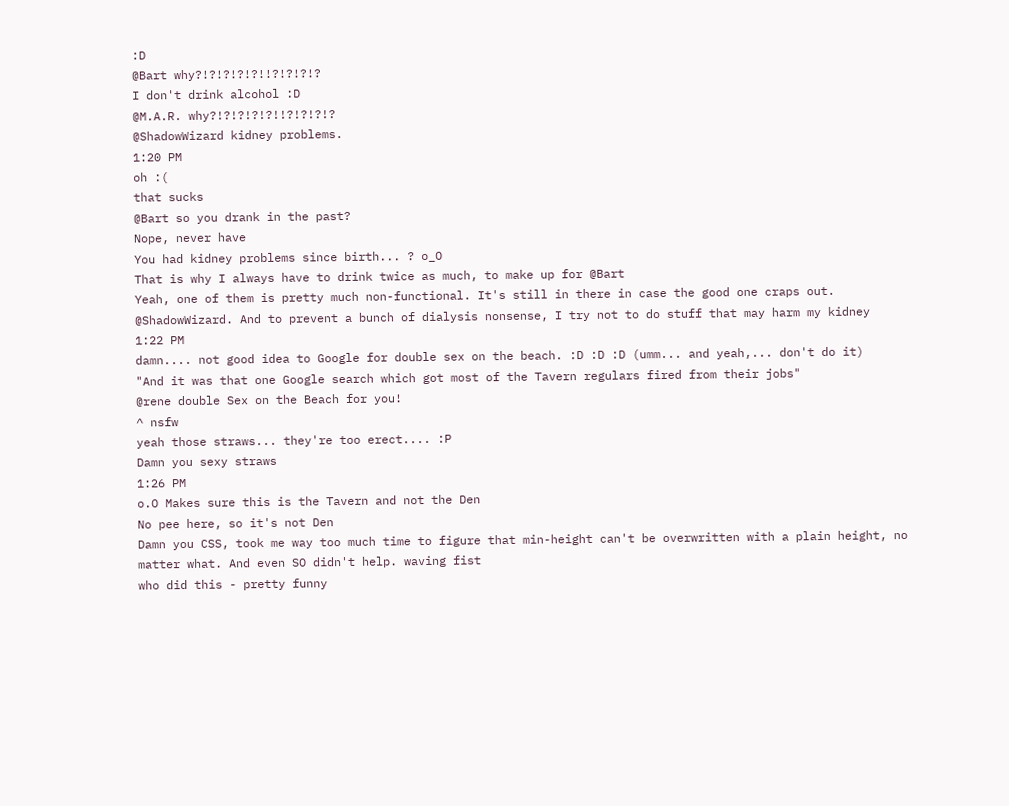:D
@Bart why?!?!?!?!?!!?!?!?!?
I don't drink alcohol :D
@M.A.R. why?!?!?!?!?!!?!?!?!?
@ShadowWizard kidney problems.
1:20 PM
oh :(
that sucks
@Bart so you drank in the past?
Nope, never have
You had kidney problems since birth... ? o_O
That is why I always have to drink twice as much, to make up for @Bart
Yeah, one of them is pretty much non-functional. It's still in there in case the good one craps out. @ShadowWizard. And to prevent a bunch of dialysis nonsense, I try not to do stuff that may harm my kidney
1:22 PM
damn.... not good idea to Google for double sex on the beach. :D :D :D (umm... and yeah,... don't do it)
"And it was that one Google search which got most of the Tavern regulars fired from their jobs"
@rene double Sex on the Beach for you!
^ nsfw
yeah those straws... they're too erect.... :P
Damn you sexy straws
1:26 PM
o.O Makes sure this is the Tavern and not the Den
No pee here, so it's not Den
Damn you CSS, took me way too much time to figure that min-height can't be overwritten with a plain height, no matter what. And even SO didn't help. waving fist
who did this - pretty funny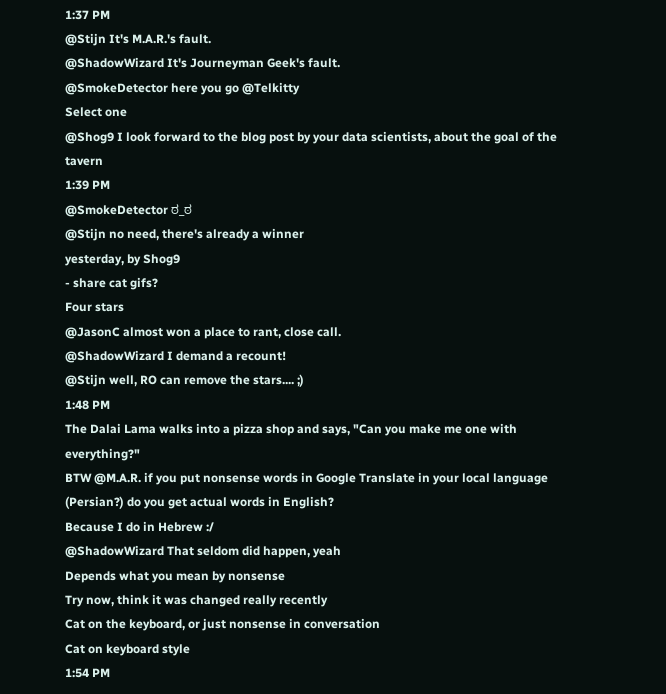1:37 PM
@Stijn It's M.A.R.'s fault.
@ShadowWizard It's Journeyman Geek's fault.
@SmokeDetector here you go @Telkitty
Select one
@Shog9 I look forward to the blog post by your data scientists, about the goal of the tavern
1:39 PM
@SmokeDetector ಠ_ಠ
@Stijn no need, there's already a winner
yesterday, by Shog9
- share cat gifs?
Four stars
@JasonC almost won a place to rant, close call.
@ShadowWizard I demand a recount!
@Stijn well, RO can remove the stars.... ;)
1:48 PM
The Dalai Lama walks into a pizza shop and says, "Can you make me one with everything?"
BTW @M.A.R. if you put nonsense words in Google Translate in your local language (Persian?) do you get actual words in English?
Because I do in Hebrew :/
@ShadowWizard That seldom did happen, yeah
Depends what you mean by nonsense
Try now, think it was changed really recently
Cat on the keyboard, or just nonsense in conversation
Cat on keyboard style
1:54 PM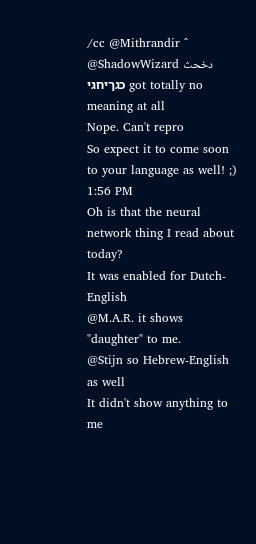/cc @Mithrandir ^
@ShadowWizard دخحث
כגךיחגי got totally no meaning at all
Nope. Can't repro
So expect it to come soon to your language as well! ;)
1:56 PM
Oh is that the neural network thing I read about today?
It was enabled for Dutch-English
@M.A.R. it shows "daughter" to me.
@Stijn so Hebrew-English as well
It didn't show anything to me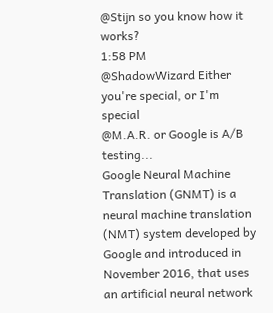@Stijn so you know how it works?
1:58 PM
@ShadowWizard Either you're special, or I'm special
@M.A.R. or Google is A/B testing...
Google Neural Machine Translation (GNMT) is a neural machine translation (NMT) system developed by Google and introduced in November 2016, that uses an artificial neural network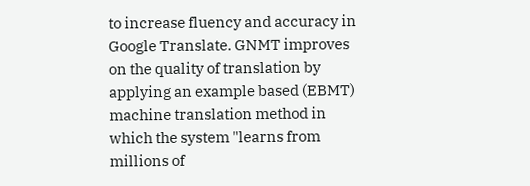to increase fluency and accuracy in Google Translate. GNMT improves on the quality of translation by applying an example based (EBMT) machine translation method in which the system "learns from millions of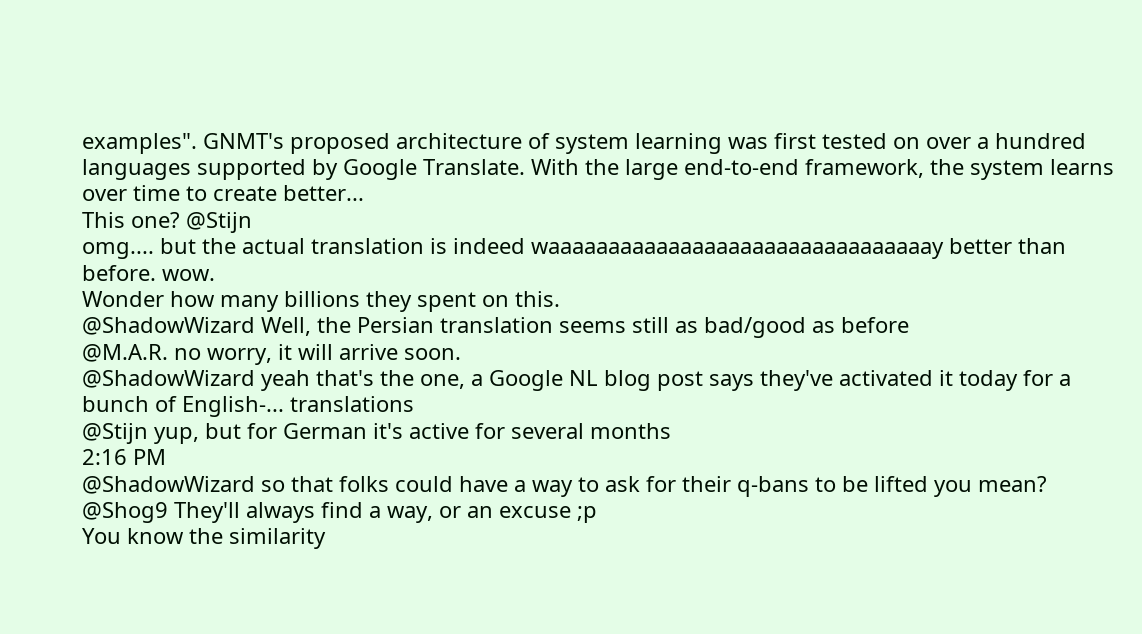examples". GNMT's proposed architecture of system learning was first tested on over a hundred languages supported by Google Translate. With the large end-to-end framework, the system learns over time to create better...
This one? @Stijn
omg.... but the actual translation is indeed waaaaaaaaaaaaaaaaaaaaaaaaaaaaaaaay better than before. wow.
Wonder how many billions they spent on this.
@ShadowWizard Well, the Persian translation seems still as bad/good as before
@M.A.R. no worry, it will arrive soon.
@ShadowWizard yeah that's the one, a Google NL blog post says they've activated it today for a bunch of English-... translations
@Stijn yup, but for German it's active for several months
2:16 PM
@ShadowWizard so that folks could have a way to ask for their q-bans to be lifted you mean?
@Shog9 They'll always find a way, or an excuse ;p
You know the similarity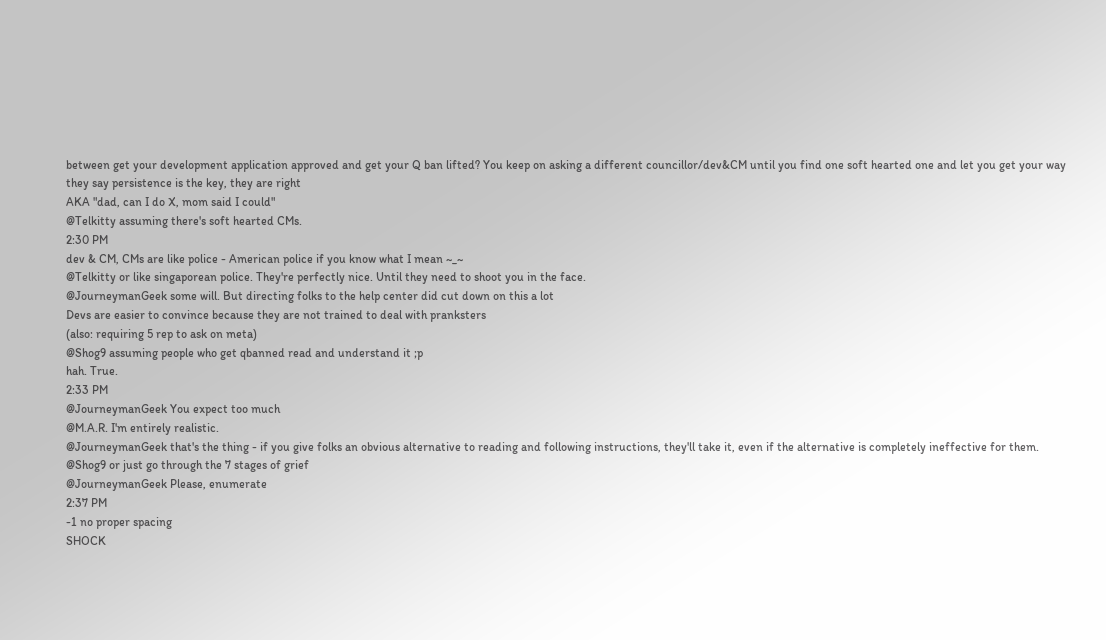between get your development application approved and get your Q ban lifted? You keep on asking a different councillor/dev&CM until you find one soft hearted one and let you get your way
they say persistence is the key, they are right
AKA "dad, can I do X, mom said I could"
@Telkitty assuming there's soft hearted CMs.
2:30 PM
dev & CM, CMs are like police - American police if you know what I mean ~_~
@Telkitty or like singaporean police. They're perfectly nice. Until they need to shoot you in the face.
@JourneymanGeek some will. But directing folks to the help center did cut down on this a lot
Devs are easier to convince because they are not trained to deal with pranksters
(also: requiring 5 rep to ask on meta)
@Shog9 assuming people who get qbanned read and understand it ;p
hah. True.
2:33 PM
@JourneymanGeek You expect too much
@M.A.R. I'm entirely realistic.
@JourneymanGeek that's the thing - if you give folks an obvious alternative to reading and following instructions, they'll take it, even if the alternative is completely ineffective for them.
@Shog9 or just go through the 7 stages of grief
@JourneymanGeek Please, enumerate
2:37 PM
-1 no proper spacing
SHOCK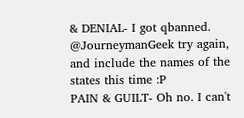& DENIAL- I got qbanned.
@JourneymanGeek try again, and include the names of the states this time :P
PAIN & GUILT- Oh no. I can't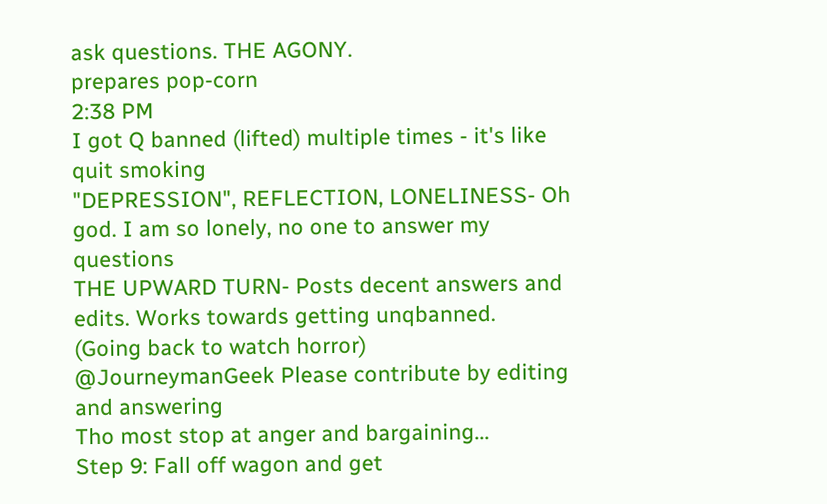ask questions. THE AGONY.
prepares pop-corn
2:38 PM
I got Q banned (lifted) multiple times - it's like quit smoking
"DEPRESSION", REFLECTION, LONELINESS- Oh god. I am so lonely, no one to answer my questions
THE UPWARD TURN- Posts decent answers and edits. Works towards getting unqbanned.
(Going back to watch horror)
@JourneymanGeek Please contribute by editing and answering
Tho most stop at anger and bargaining...
Step 9: Fall off wagon and get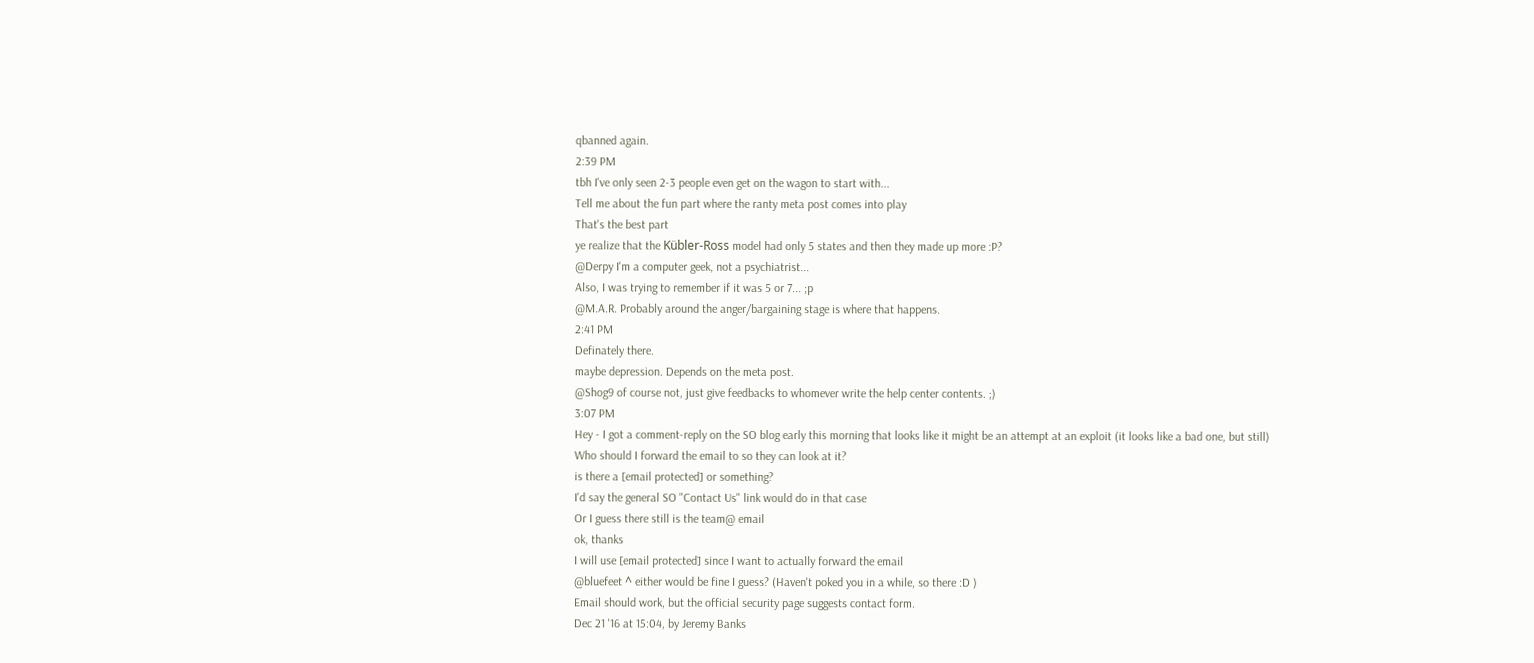qbanned again.
2:39 PM
tbh I've only seen 2-3 people even get on the wagon to start with...
Tell me about the fun part where the ranty meta post comes into play
That's the best part
ye realize that the Kübler-Ross model had only 5 states and then they made up more :P?
@Derpy I'm a computer geek, not a psychiatrist...
Also, I was trying to remember if it was 5 or 7... ;p
@M.A.R. Probably around the anger/bargaining stage is where that happens.
2:41 PM
Definately there.
maybe depression. Depends on the meta post.
@Shog9 of course not, just give feedbacks to whomever write the help center contents. ;)
3:07 PM
Hey - I got a comment-reply on the SO blog early this morning that looks like it might be an attempt at an exploit (it looks like a bad one, but still)
Who should I forward the email to so they can look at it?
is there a [email protected] or something?
I'd say the general SO "Contact Us" link would do in that case
Or I guess there still is the team@ email
ok, thanks
I will use [email protected] since I want to actually forward the email
@bluefeet ^ either would be fine I guess? (Haven't poked you in a while, so there :D )
Email should work, but the official security page suggests contact form.
Dec 21 '16 at 15:04, by Jeremy Banks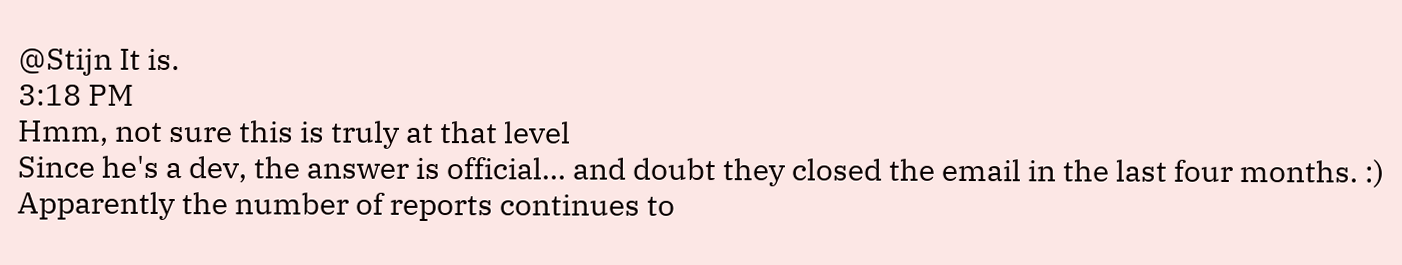@Stijn It is.
3:18 PM
Hmm, not sure this is truly at that level
Since he's a dev, the answer is official... and doubt they closed the email in the last four months. :)
Apparently the number of reports continues to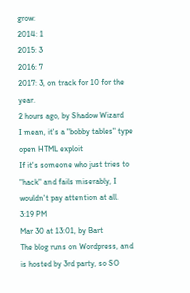grow:
2014: 1
2015: 3
2016: 7
2017: 3, on track for 10 for the year.
2 hours ago, by Shadow Wizard
I mean, it's a "bobby tables" type open HTML exploit
If it's someone who just tries to "hack" and fails miserably, I wouldn't pay attention at all.
3:19 PM
Mar 30 at 13:01, by Bart
The blog runs on Wordpress, and is hosted by 3rd party, so SO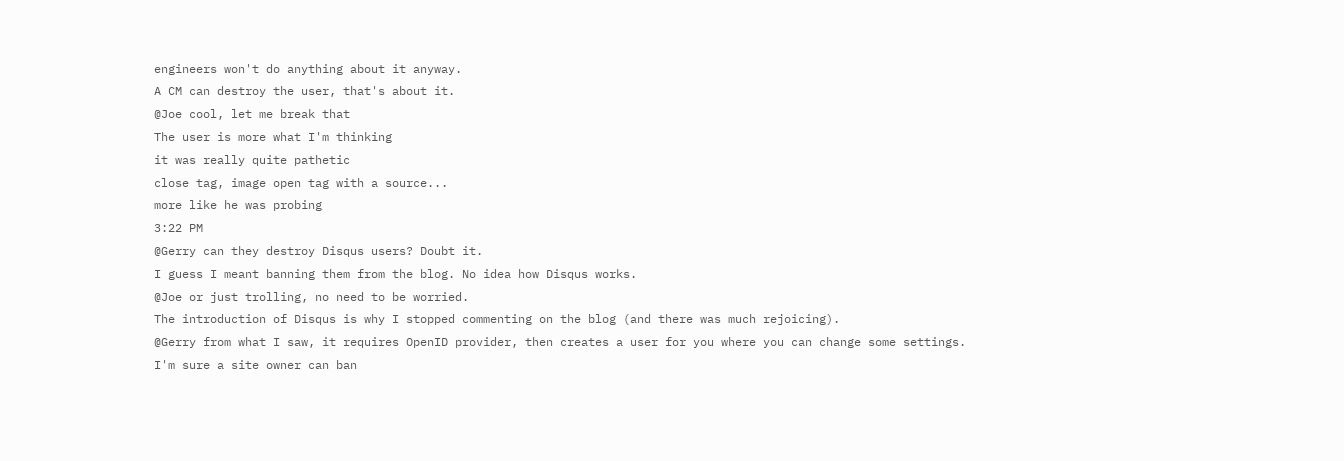engineers won't do anything about it anyway.
A CM can destroy the user, that's about it.
@Joe cool, let me break that
The user is more what I'm thinking
it was really quite pathetic
close tag, image open tag with a source...
more like he was probing
3:22 PM
@Gerry can they destroy Disqus users? Doubt it.
I guess I meant banning them from the blog. No idea how Disqus works.
@Joe or just trolling, no need to be worried.
The introduction of Disqus is why I stopped commenting on the blog (and there was much rejoicing).
@Gerry from what I saw, it requires OpenID provider, then creates a user for you where you can change some settings.
I'm sure a site owner can ban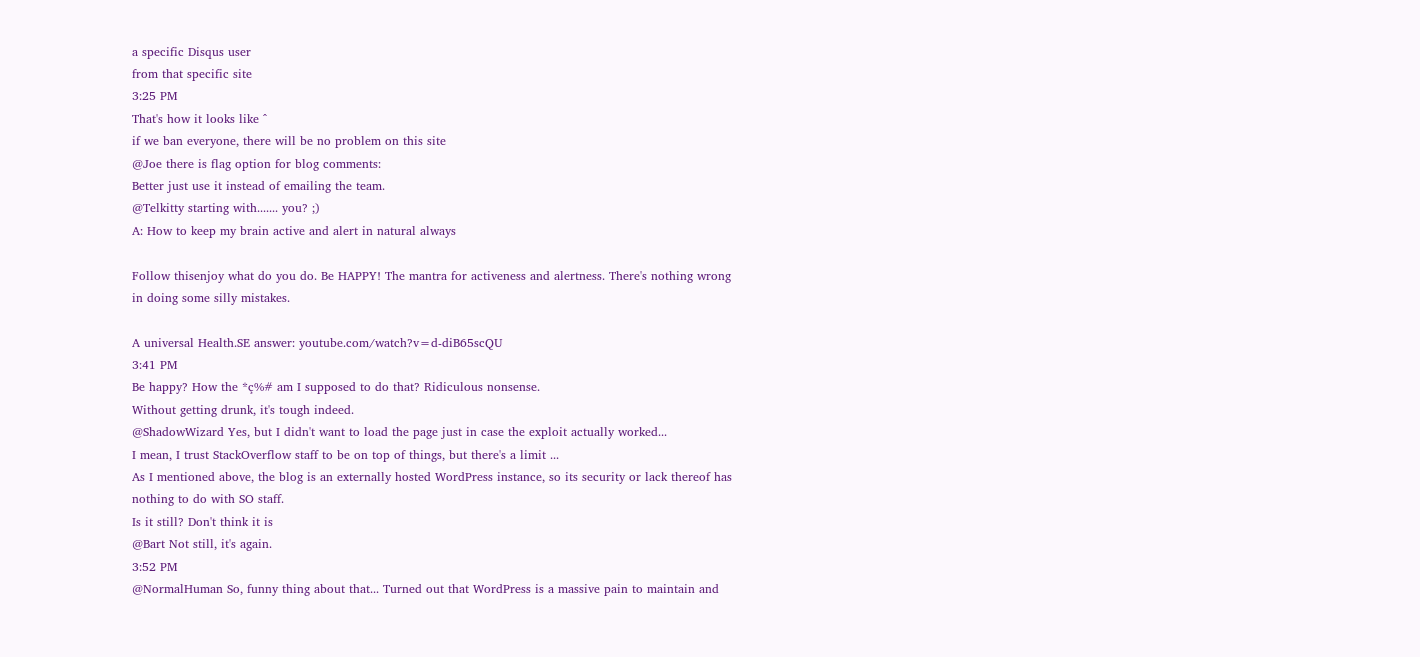a specific Disqus user
from that specific site
3:25 PM
That's how it looks like ^
if we ban everyone, there will be no problem on this site
@Joe there is flag option for blog comments:
Better just use it instead of emailing the team.
@Telkitty starting with....... you? ;)
A: How to keep my brain active and alert in natural always

Follow thisenjoy what do you do. Be HAPPY! The mantra for activeness and alertness. There's nothing wrong in doing some silly mistakes.

A universal Health.SE answer: youtube.com/watch?v=d-diB65scQU
3:41 PM
Be happy? How the *ç%# am I supposed to do that? Ridiculous nonsense.
Without getting drunk, it's tough indeed.
@ShadowWizard Yes, but I didn't want to load the page just in case the exploit actually worked...
I mean, I trust StackOverflow staff to be on top of things, but there's a limit ...
As I mentioned above, the blog is an externally hosted WordPress instance, so its security or lack thereof has nothing to do with SO staff.
Is it still? Don't think it is
@Bart Not still, it's again.
3:52 PM
@NormalHuman So, funny thing about that... Turned out that WordPress is a massive pain to maintain and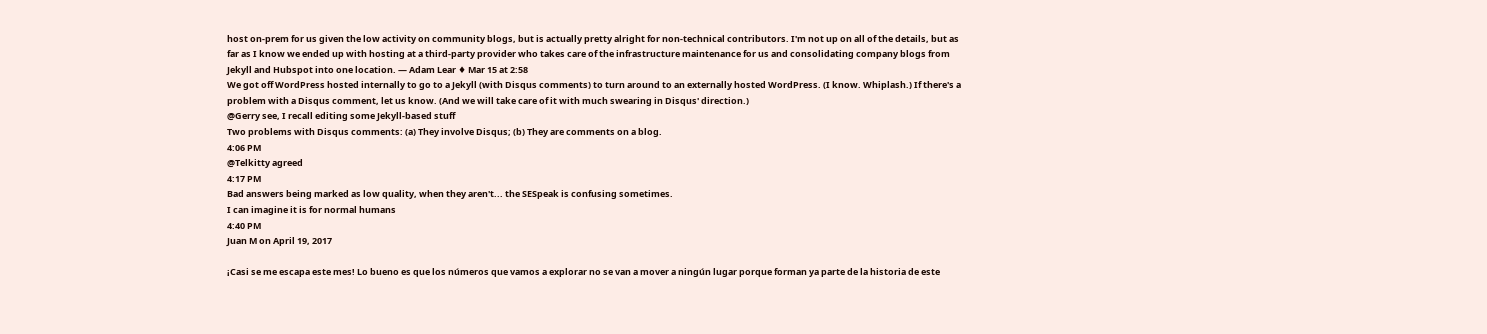host on-prem for us given the low activity on community blogs, but is actually pretty alright for non-technical contributors. I'm not up on all of the details, but as far as I know we ended up with hosting at a third-party provider who takes care of the infrastructure maintenance for us and consolidating company blogs from Jekyll and Hubspot into one location. — Adam Lear ♦ Mar 15 at 2:58
We got off WordPress hosted internally to go to a Jekyll (with Disqus comments) to turn around to an externally hosted WordPress. (I know. Whiplash.) If there's a problem with a Disqus comment, let us know. (And we will take care of it with much swearing in Disqus' direction.)
@Gerry see, I recall editing some Jekyll-based stuff
Two problems with Disqus comments: (a) They involve Disqus; (b) They are comments on a blog.
4:06 PM
@Telkitty agreed
4:17 PM
Bad answers being marked as low quality, when they aren't... the SESpeak is confusing sometimes.
I can imagine it is for normal humans
4:40 PM
Juan M on April 19, 2017

¡Casi se me escapa este mes! Lo bueno es que los números que vamos a explorar no se van a mover a ningún lugar porque forman ya parte de la historia de este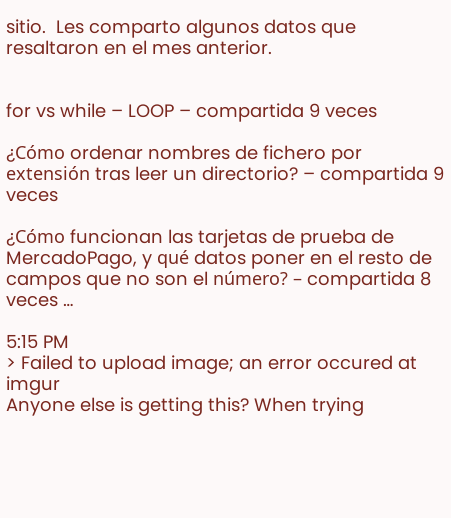sitio.  Les comparto algunos datos que resaltaron en el mes anterior.


for vs while – LOOP – compartida 9 veces

¿Cómo ordenar nombres de fichero por extensión tras leer un directorio? – compartida 9 veces

¿Cómo funcionan las tarjetas de prueba de MercadoPago, y qué datos poner en el resto de campos que no son el número? – compartida 8 veces …

5:15 PM
> Failed to upload image; an error occured at imgur
Anyone else is getting this? When trying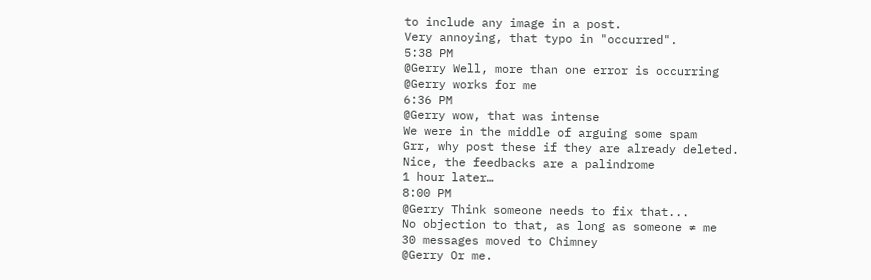to include any image in a post.
Very annoying, that typo in "occurred".
5:38 PM
@Gerry Well, more than one error is occurring
@Gerry works for me
6:36 PM
@Gerry wow, that was intense
We were in the middle of arguing some spam
Grr, why post these if they are already deleted.
Nice, the feedbacks are a palindrome
1 hour later…
8:00 PM
@Gerry Think someone needs to fix that...
No objection to that, as long as someone ≠ me
30 messages moved to Chimney
@Gerry Or me.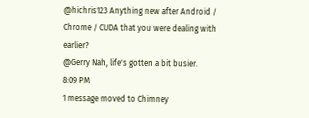@hichris123 Anything new after Android / Chrome / CUDA that you were dealing with earlier?
@Gerry Nah, life's gotten a bit busier.
8:09 PM
1 message moved to Chimney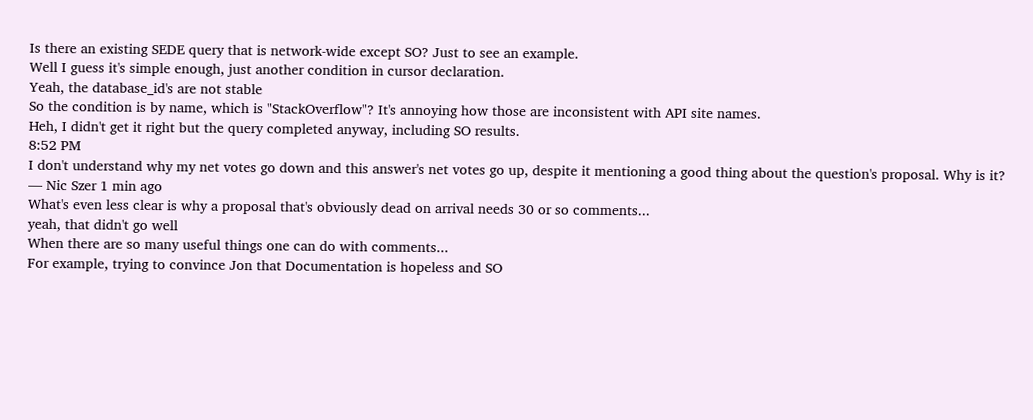Is there an existing SEDE query that is network-wide except SO? Just to see an example.
Well I guess it's simple enough, just another condition in cursor declaration.
Yeah, the database_id's are not stable
So the condition is by name, which is "StackOverflow"? It's annoying how those are inconsistent with API site names.
Heh, I didn't get it right but the query completed anyway, including SO results.
8:52 PM
I don't understand why my net votes go down and this answer's net votes go up, despite it mentioning a good thing about the question's proposal. Why is it? — Nic Szer 1 min ago
What's even less clear is why a proposal that's obviously dead on arrival needs 30 or so comments...
yeah, that didn't go well
When there are so many useful things one can do with comments...
For example, trying to convince Jon that Documentation is hopeless and SO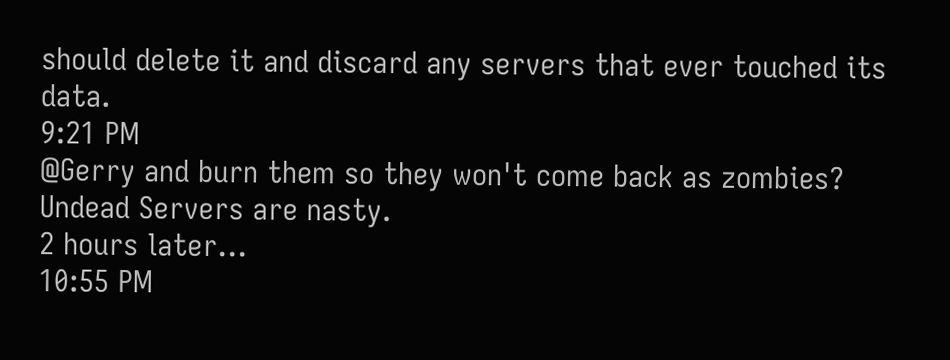should delete it and discard any servers that ever touched its data.
9:21 PM
@Gerry and burn them so they won't come back as zombies?
Undead Servers are nasty.
2 hours later…
10:55 PM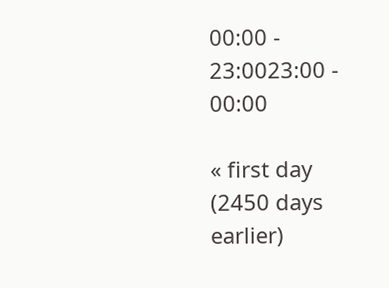00:00 - 23:0023:00 - 00:00

« first day (2450 days earlier)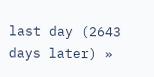last day (2643 days later) »